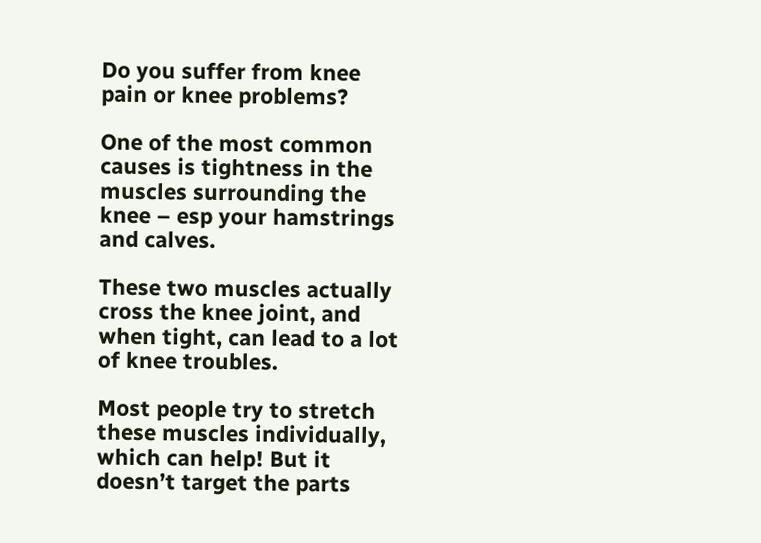Do you suffer from knee pain or knee problems?

One of the most common causes is tightness in the muscles surrounding the knee – esp your hamstrings and calves.

These two muscles actually cross the knee joint, and when tight, can lead to a lot of knee troubles.

Most people try to stretch these muscles individually, which can help! But it doesn’t target the parts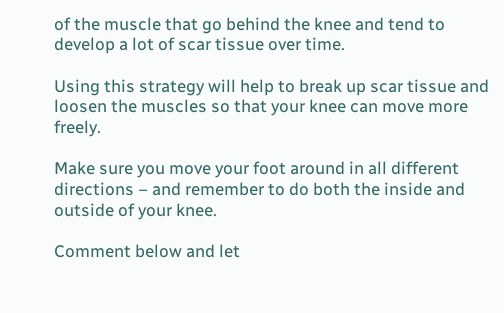of the muscle that go behind the knee and tend to develop a lot of scar tissue over time.

Using this strategy will help to break up scar tissue and loosen the muscles so that your knee can move more freely.

Make sure you move your foot around in all different directions – and remember to do both the inside and outside of your knee.

Comment below and let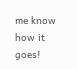me know how it goes!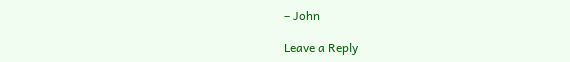– John

Leave a Reply